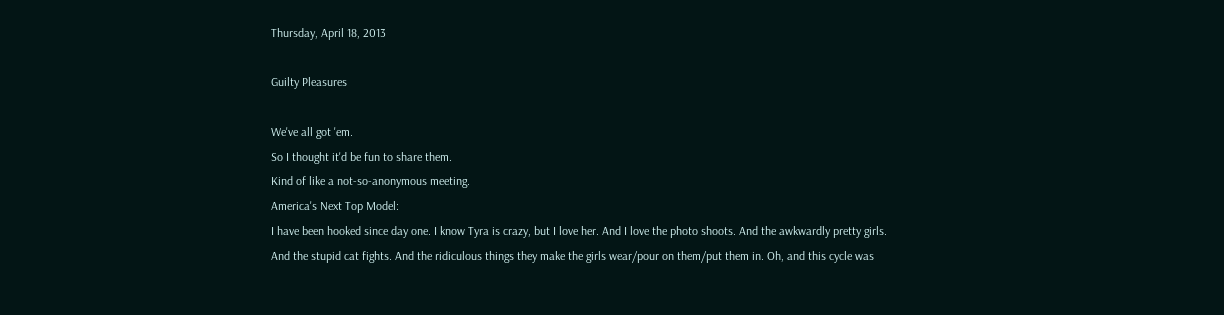Thursday, April 18, 2013

Guilty Pleasures

We've all got 'em.
So I thought it'd be fun to share them.
Kind of like a not-so-anonymous meeting.
America's Next Top Model:
I have been hooked since day one. I know Tyra is crazy, but I love her. And I love the photo shoots. And the awkwardly pretty girls. And the stupid cat fights. And the ridiculous things they make the girls wear/pour on them/put them in. Oh, and this cycle was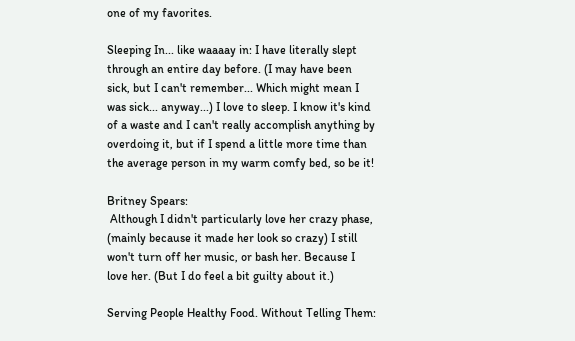one of my favorites.

Sleeping In... like waaaay in: I have literally slept through an entire day before. (I may have been sick, but I can't remember... Which might mean I was sick... anyway...) I love to sleep. I know it's kind of a waste and I can't really accomplish anything by overdoing it, but if I spend a little more time than the average person in my warm comfy bed, so be it!

Britney Spears:
 Although I didn't particularly love her crazy phase, (mainly because it made her look so crazy) I still won't turn off her music, or bash her. Because I love her. (But I do feel a bit guilty about it.)

Serving People Healthy Food. Without Telling Them: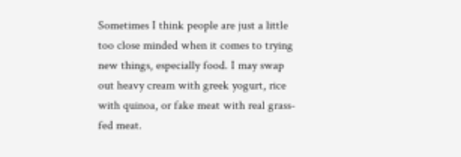Sometimes I think people are just a little too close minded when it comes to trying new things, especially food. I may swap out heavy cream with greek yogurt, rice with quinoa, or fake meat with real grass-fed meat.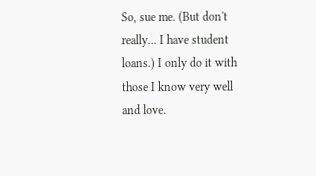So, sue me. (But don't really... I have student loans.) I only do it with those I know very well and love.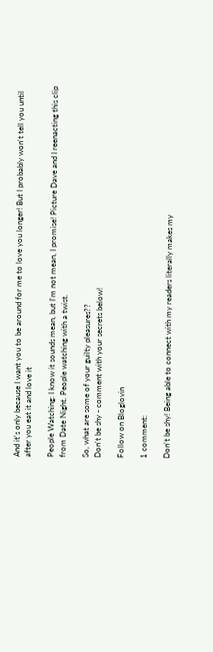And it's only because I want you to be around for me to love you longer! But I probably won't tell you until after you eat it and love it

People Watching: I know it sounds mean, but I'm not mean, I promise! Picture Dave and I reenacting this clip from Date Night. People watching with a twist.

So, what are some of your guilty pleasures??
Don't be shy - comment with your secrets below!

Follow on Bloglovin

1 comment:

Don't be shy! Being able to connect with my readers literally makes my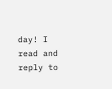day! I read and reply to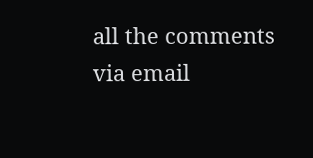all the comments via email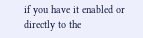if you have it enabled or directly to the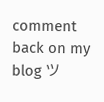comment back on my blog ツ